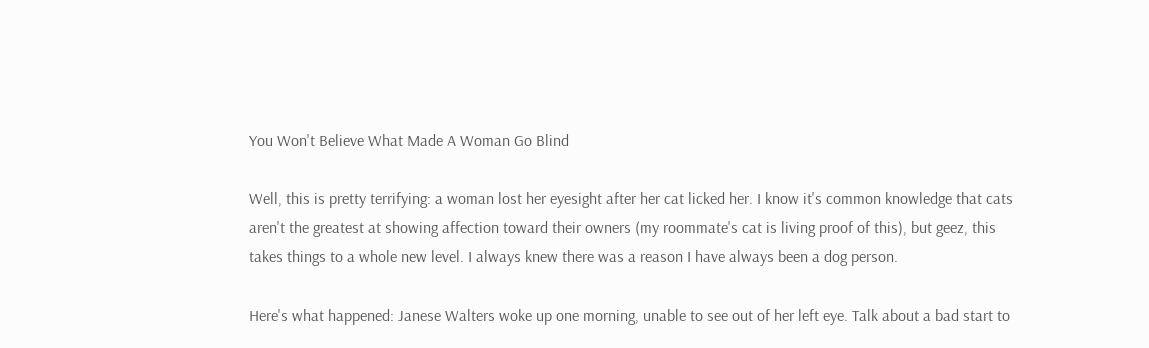You Won't Believe What Made A Woman Go Blind

Well, this is pretty terrifying: a woman lost her eyesight after her cat licked her. I know it's common knowledge that cats aren't the greatest at showing affection toward their owners (my roommate's cat is living proof of this), but geez, this takes things to a whole new level. I always knew there was a reason I have always been a dog person.

Here's what happened: Janese Walters woke up one morning, unable to see out of her left eye. Talk about a bad start to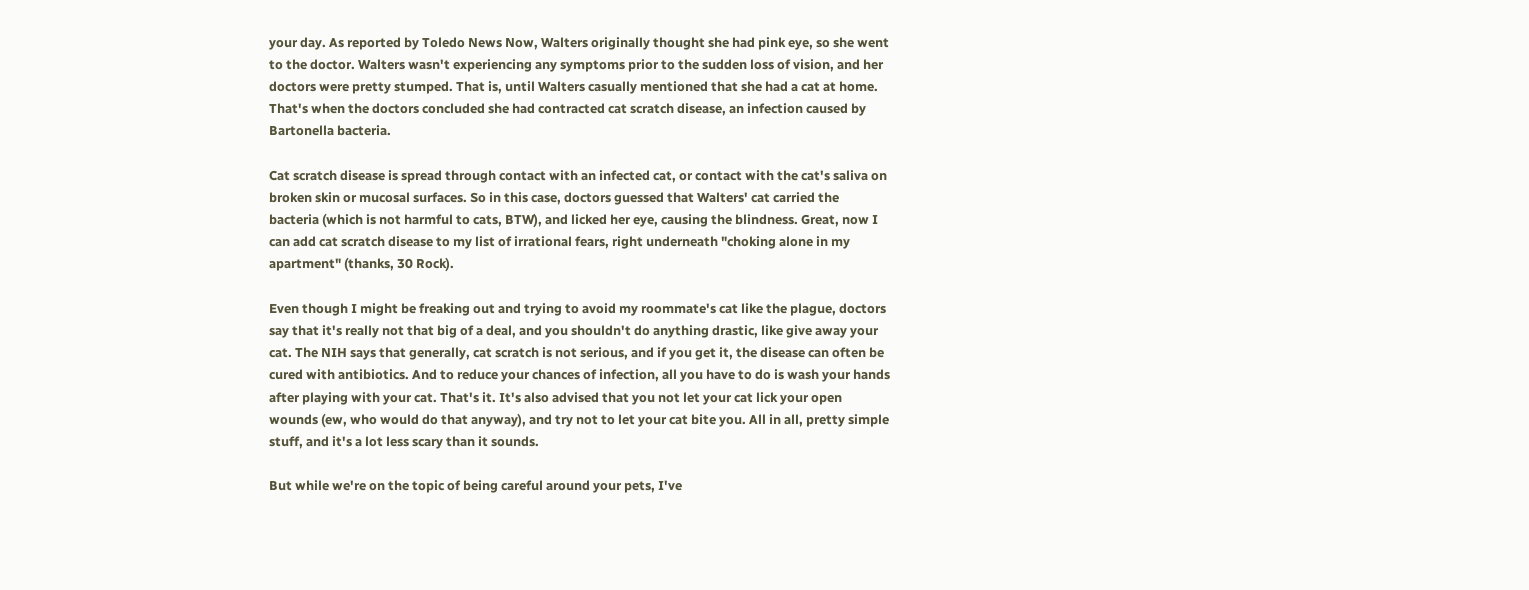your day. As reported by Toledo News Now, Walters originally thought she had pink eye, so she went to the doctor. Walters wasn't experiencing any symptoms prior to the sudden loss of vision, and her doctors were pretty stumped. That is, until Walters casually mentioned that she had a cat at home. That's when the doctors concluded she had contracted cat scratch disease, an infection caused by Bartonella bacteria.

Cat scratch disease is spread through contact with an infected cat, or contact with the cat's saliva on broken skin or mucosal surfaces. So in this case, doctors guessed that Walters' cat carried the bacteria (which is not harmful to cats, BTW), and licked her eye, causing the blindness. Great, now I can add cat scratch disease to my list of irrational fears, right underneath "choking alone in my apartment" (thanks, 30 Rock).

Even though I might be freaking out and trying to avoid my roommate's cat like the plague, doctors say that it's really not that big of a deal, and you shouldn't do anything drastic, like give away your cat. The NIH says that generally, cat scratch is not serious, and if you get it, the disease can often be cured with antibiotics. And to reduce your chances of infection, all you have to do is wash your hands after playing with your cat. That's it. It's also advised that you not let your cat lick your open wounds (ew, who would do that anyway), and try not to let your cat bite you. All in all, pretty simple stuff, and it's a lot less scary than it sounds.

But while we're on the topic of being careful around your pets, I've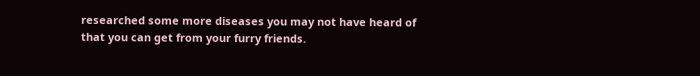researched some more diseases you may not have heard of that you can get from your furry friends.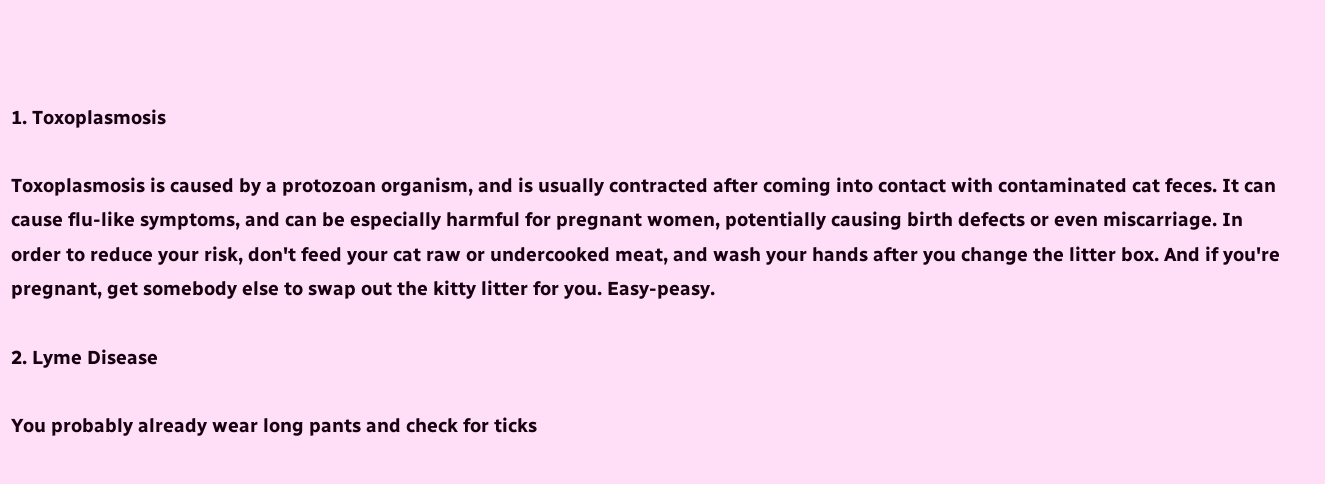1. Toxoplasmosis

Toxoplasmosis is caused by a protozoan organism, and is usually contracted after coming into contact with contaminated cat feces. It can cause flu-like symptoms, and can be especially harmful for pregnant women, potentially causing birth defects or even miscarriage. In order to reduce your risk, don't feed your cat raw or undercooked meat, and wash your hands after you change the litter box. And if you're pregnant, get somebody else to swap out the kitty litter for you. Easy-peasy.

2. Lyme Disease

You probably already wear long pants and check for ticks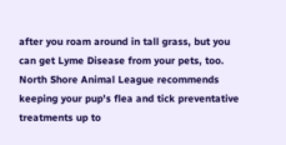after you roam around in tall grass, but you can get Lyme Disease from your pets, too. North Shore Animal League recommends keeping your pup's flea and tick preventative treatments up to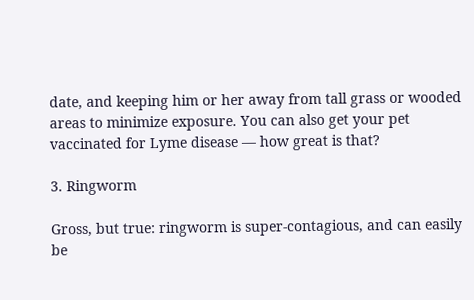date, and keeping him or her away from tall grass or wooded areas to minimize exposure. You can also get your pet vaccinated for Lyme disease — how great is that?

3. Ringworm

Gross, but true: ringworm is super-contagious, and can easily be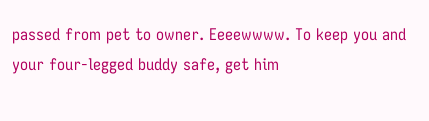passed from pet to owner. Eeeewwww. To keep you and your four-legged buddy safe, get him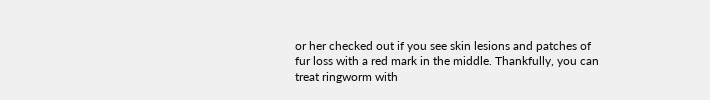or her checked out if you see skin lesions and patches of fur loss with a red mark in the middle. Thankfully, you can treat ringworm with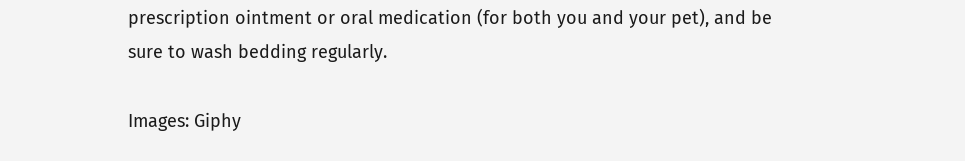prescription ointment or oral medication (for both you and your pet), and be sure to wash bedding regularly.

Images: Giphy